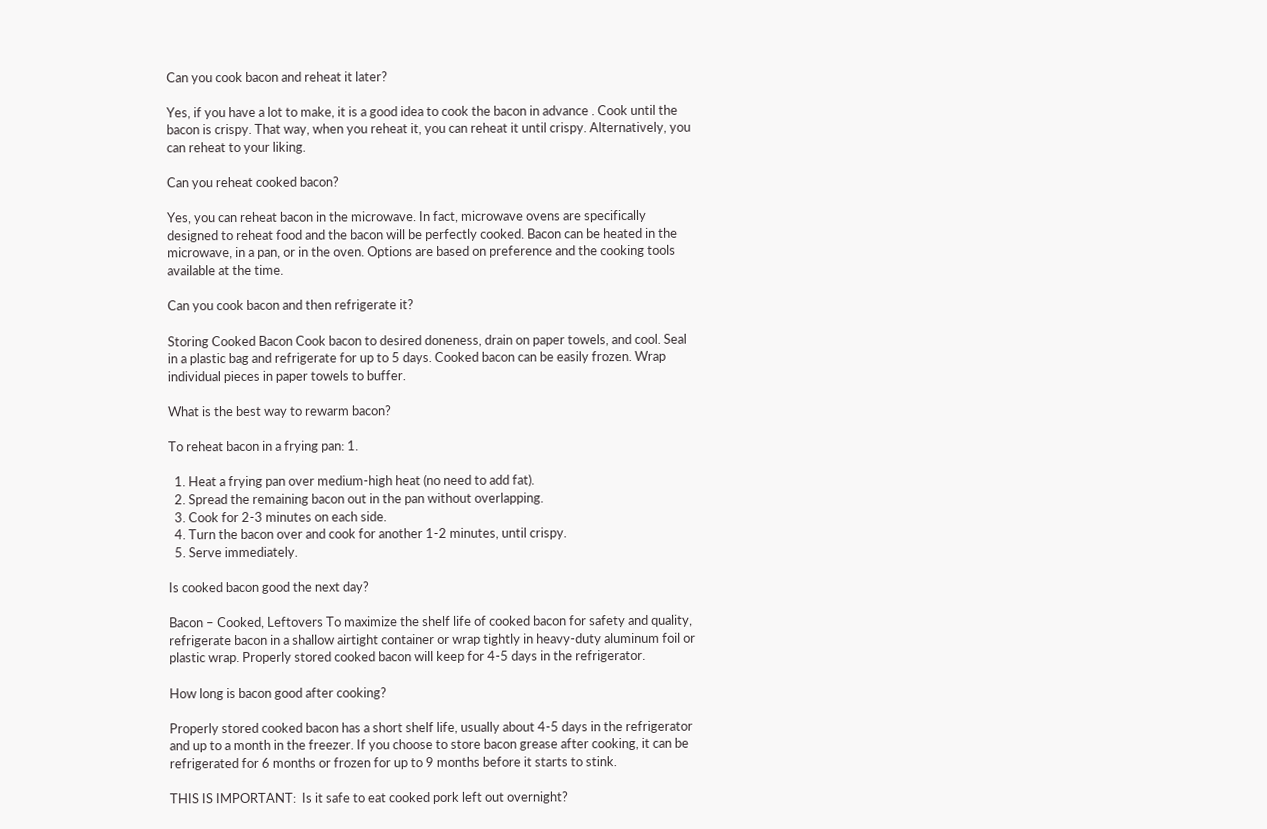Can you cook bacon and reheat it later?

Yes, if you have a lot to make, it is a good idea to cook the bacon in advance . Cook until the bacon is crispy. That way, when you reheat it, you can reheat it until crispy. Alternatively, you can reheat to your liking.

Can you reheat cooked bacon?

Yes, you can reheat bacon in the microwave. In fact, microwave ovens are specifically designed to reheat food and the bacon will be perfectly cooked. Bacon can be heated in the microwave, in a pan, or in the oven. Options are based on preference and the cooking tools available at the time.

Can you cook bacon and then refrigerate it?

Storing Cooked Bacon Cook bacon to desired doneness, drain on paper towels, and cool. Seal in a plastic bag and refrigerate for up to 5 days. Cooked bacon can be easily frozen. Wrap individual pieces in paper towels to buffer.

What is the best way to rewarm bacon?

To reheat bacon in a frying pan: 1.

  1. Heat a frying pan over medium-high heat (no need to add fat).
  2. Spread the remaining bacon out in the pan without overlapping.
  3. Cook for 2-3 minutes on each side.
  4. Turn the bacon over and cook for another 1-2 minutes, until crispy.
  5. Serve immediately.

Is cooked bacon good the next day?

Bacon – Cooked, Leftovers To maximize the shelf life of cooked bacon for safety and quality, refrigerate bacon in a shallow airtight container or wrap tightly in heavy-duty aluminum foil or plastic wrap. Properly stored cooked bacon will keep for 4-5 days in the refrigerator.

How long is bacon good after cooking?

Properly stored cooked bacon has a short shelf life, usually about 4-5 days in the refrigerator and up to a month in the freezer. If you choose to store bacon grease after cooking, it can be refrigerated for 6 months or frozen for up to 9 months before it starts to stink.

THIS IS IMPORTANT:  Is it safe to eat cooked pork left out overnight?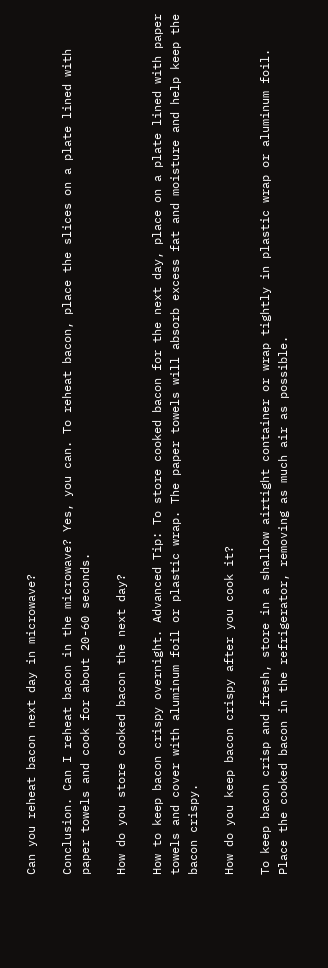Can you reheat bacon next day in microwave?

Conclusion. Can I reheat bacon in the microwave? Yes, you can. To reheat bacon, place the slices on a plate lined with paper towels and cook for about 20-60 seconds.

How do you store cooked bacon the next day?

How to keep bacon crispy overnight. Advanced Tip: To store cooked bacon for the next day, place on a plate lined with paper towels and cover with aluminum foil or plastic wrap. The paper towels will absorb excess fat and moisture and help keep the bacon crispy.

How do you keep bacon crispy after you cook it?

To keep bacon crisp and fresh, store in a shallow airtight container or wrap tightly in plastic wrap or aluminum foil. Place the cooked bacon in the refrigerator, removing as much air as possible.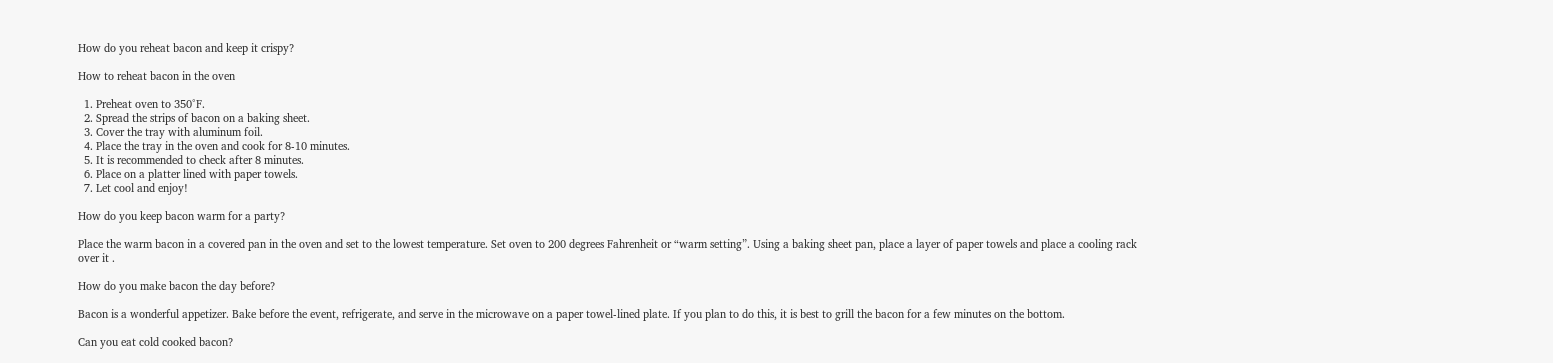How do you reheat bacon and keep it crispy?

How to reheat bacon in the oven

  1. Preheat oven to 350°F.
  2. Spread the strips of bacon on a baking sheet.
  3. Cover the tray with aluminum foil.
  4. Place the tray in the oven and cook for 8-10 minutes.
  5. It is recommended to check after 8 minutes.
  6. Place on a platter lined with paper towels.
  7. Let cool and enjoy!

How do you keep bacon warm for a party?

Place the warm bacon in a covered pan in the oven and set to the lowest temperature. Set oven to 200 degrees Fahrenheit or “warm setting”. Using a baking sheet pan, place a layer of paper towels and place a cooling rack over it .

How do you make bacon the day before?

Bacon is a wonderful appetizer. Bake before the event, refrigerate, and serve in the microwave on a paper towel-lined plate. If you plan to do this, it is best to grill the bacon for a few minutes on the bottom.

Can you eat cold cooked bacon?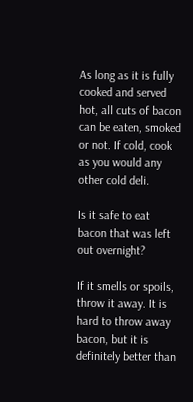As long as it is fully cooked and served hot, all cuts of bacon can be eaten, smoked or not. If cold, cook as you would any other cold deli.

Is it safe to eat bacon that was left out overnight?

If it smells or spoils, throw it away. It is hard to throw away bacon, but it is definitely better than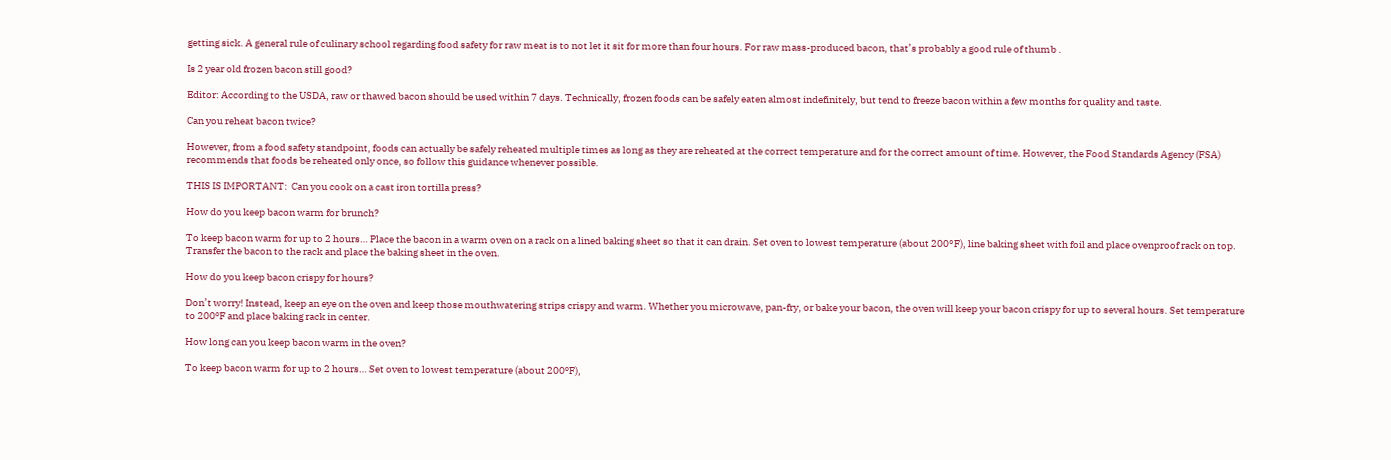getting sick. A general rule of culinary school regarding food safety for raw meat is to not let it sit for more than four hours. For raw mass-produced bacon, that’s probably a good rule of thumb .

Is 2 year old frozen bacon still good?

Editor: According to the USDA, raw or thawed bacon should be used within 7 days. Technically, frozen foods can be safely eaten almost indefinitely, but tend to freeze bacon within a few months for quality and taste.

Can you reheat bacon twice?

However, from a food safety standpoint, foods can actually be safely reheated multiple times as long as they are reheated at the correct temperature and for the correct amount of time. However, the Food Standards Agency (FSA) recommends that foods be reheated only once, so follow this guidance whenever possible.

THIS IS IMPORTANT:  Can you cook on a cast iron tortilla press?

How do you keep bacon warm for brunch?

To keep bacon warm for up to 2 hours… Place the bacon in a warm oven on a rack on a lined baking sheet so that it can drain. Set oven to lowest temperature (about 200°F), line baking sheet with foil and place ovenproof rack on top. Transfer the bacon to the rack and place the baking sheet in the oven.

How do you keep bacon crispy for hours?

Don’t worry! Instead, keep an eye on the oven and keep those mouthwatering strips crispy and warm. Whether you microwave, pan-fry, or bake your bacon, the oven will keep your bacon crispy for up to several hours. Set temperature to 200ºF and place baking rack in center.

How long can you keep bacon warm in the oven?

To keep bacon warm for up to 2 hours… Set oven to lowest temperature (about 200ºF),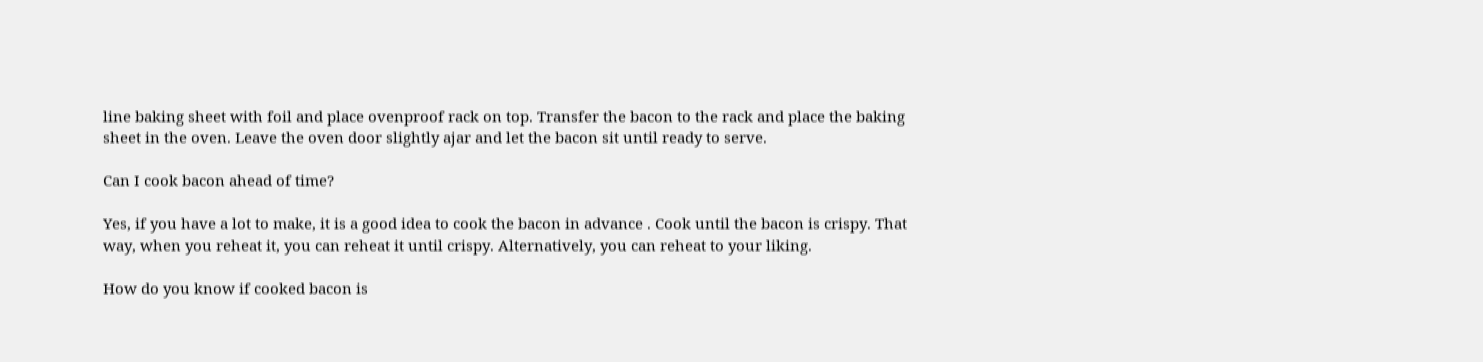line baking sheet with foil and place ovenproof rack on top. Transfer the bacon to the rack and place the baking sheet in the oven. Leave the oven door slightly ajar and let the bacon sit until ready to serve.

Can I cook bacon ahead of time?

Yes, if you have a lot to make, it is a good idea to cook the bacon in advance . Cook until the bacon is crispy. That way, when you reheat it, you can reheat it until crispy. Alternatively, you can reheat to your liking.

How do you know if cooked bacon is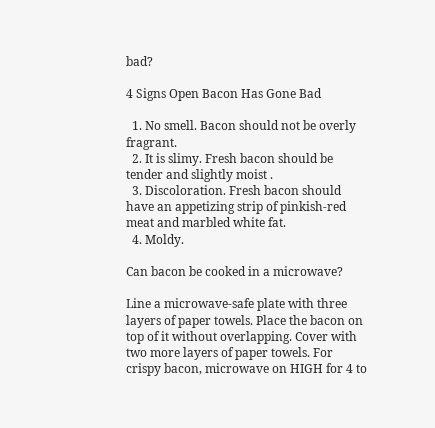bad?

4 Signs Open Bacon Has Gone Bad

  1. No smell. Bacon should not be overly fragrant.
  2. It is slimy. Fresh bacon should be tender and slightly moist .
  3. Discoloration. Fresh bacon should have an appetizing strip of pinkish-red meat and marbled white fat.
  4. Moldy.

Can bacon be cooked in a microwave?

Line a microwave-safe plate with three layers of paper towels. Place the bacon on top of it without overlapping. Cover with two more layers of paper towels. For crispy bacon, microwave on HIGH for 4 to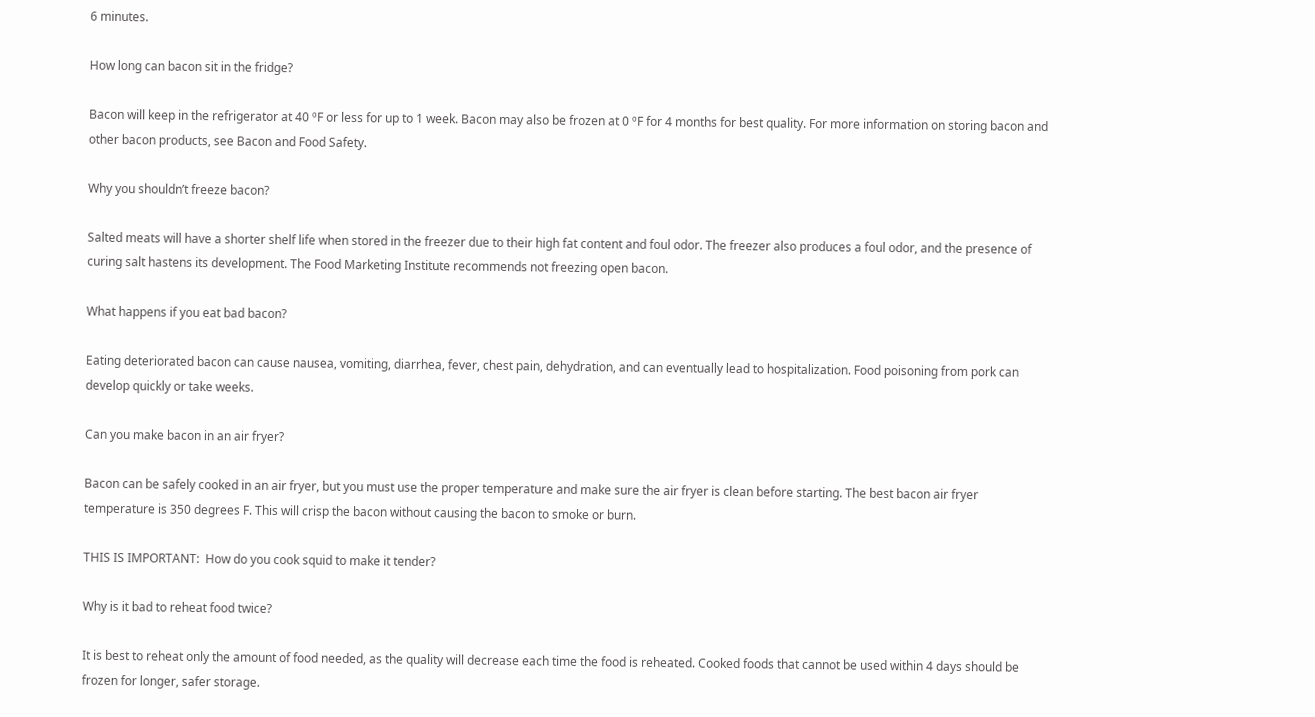6 minutes.

How long can bacon sit in the fridge?

Bacon will keep in the refrigerator at 40 ºF or less for up to 1 week. Bacon may also be frozen at 0 ºF for 4 months for best quality. For more information on storing bacon and other bacon products, see Bacon and Food Safety.

Why you shouldn’t freeze bacon?

Salted meats will have a shorter shelf life when stored in the freezer due to their high fat content and foul odor. The freezer also produces a foul odor, and the presence of curing salt hastens its development. The Food Marketing Institute recommends not freezing open bacon.

What happens if you eat bad bacon?

Eating deteriorated bacon can cause nausea, vomiting, diarrhea, fever, chest pain, dehydration, and can eventually lead to hospitalization. Food poisoning from pork can develop quickly or take weeks.

Can you make bacon in an air fryer?

Bacon can be safely cooked in an air fryer, but you must use the proper temperature and make sure the air fryer is clean before starting. The best bacon air fryer temperature is 350 degrees F. This will crisp the bacon without causing the bacon to smoke or burn.

THIS IS IMPORTANT:  How do you cook squid to make it tender?

Why is it bad to reheat food twice?

It is best to reheat only the amount of food needed, as the quality will decrease each time the food is reheated. Cooked foods that cannot be used within 4 days should be frozen for longer, safer storage.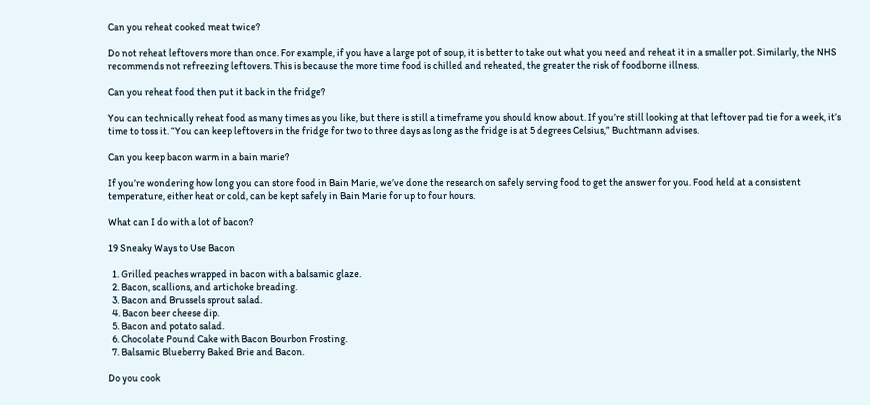Can you reheat cooked meat twice?

Do not reheat leftovers more than once. For example, if you have a large pot of soup, it is better to take out what you need and reheat it in a smaller pot. Similarly, the NHS recommends not refreezing leftovers. This is because the more time food is chilled and reheated, the greater the risk of foodborne illness.

Can you reheat food then put it back in the fridge?

You can technically reheat food as many times as you like, but there is still a timeframe you should know about. If you’re still looking at that leftover pad tie for a week, it’s time to toss it. “You can keep leftovers in the fridge for two to three days as long as the fridge is at 5 degrees Celsius,” Buchtmann advises.

Can you keep bacon warm in a bain marie?

If you’re wondering how long you can store food in Bain Marie, we’ve done the research on safely serving food to get the answer for you. Food held at a consistent temperature, either heat or cold, can be kept safely in Bain Marie for up to four hours.

What can I do with a lot of bacon?

19 Sneaky Ways to Use Bacon

  1. Grilled peaches wrapped in bacon with a balsamic glaze.
  2. Bacon, scallions, and artichoke breading.
  3. Bacon and Brussels sprout salad.
  4. Bacon beer cheese dip.
  5. Bacon and potato salad.
  6. Chocolate Pound Cake with Bacon Bourbon Frosting.
  7. Balsamic Blueberry Baked Brie and Bacon.

Do you cook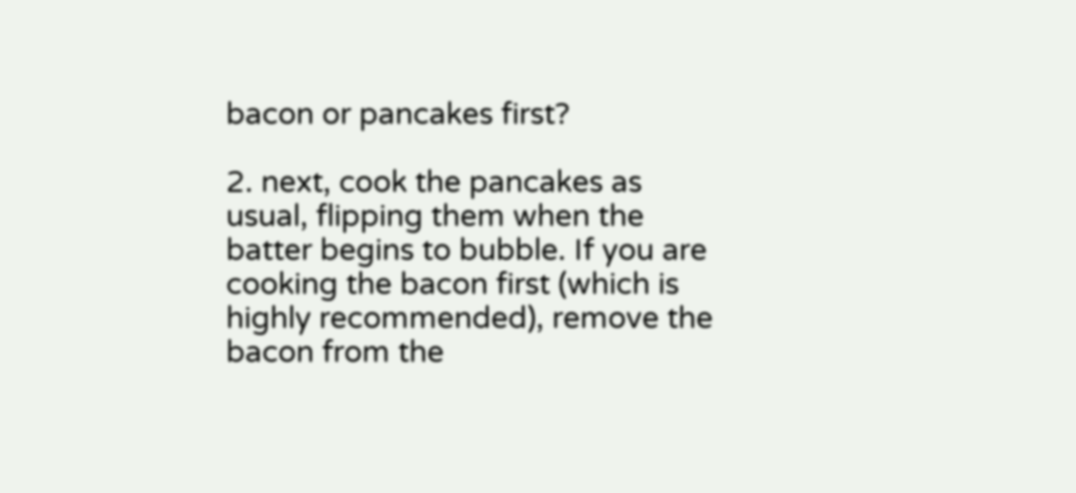bacon or pancakes first?

2. next, cook the pancakes as usual, flipping them when the batter begins to bubble. If you are cooking the bacon first (which is highly recommended), remove the bacon from the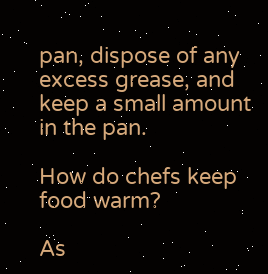pan, dispose of any excess grease, and keep a small amount in the pan.

How do chefs keep food warm?

As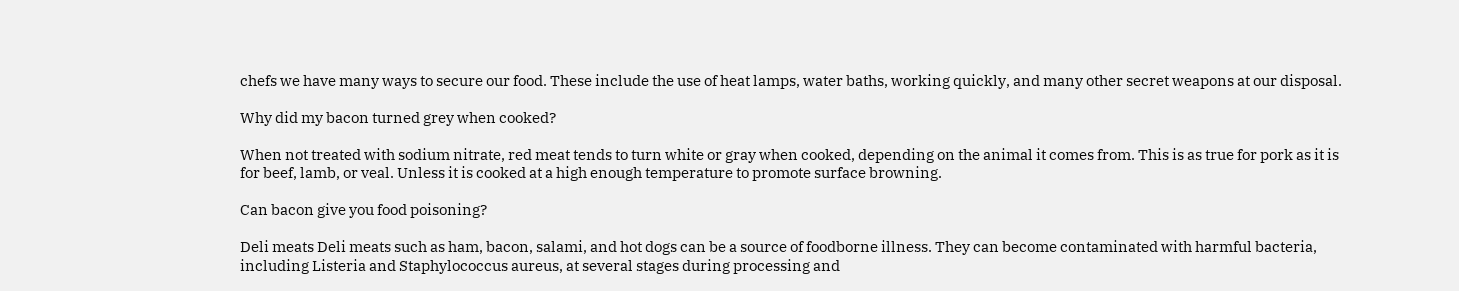chefs we have many ways to secure our food. These include the use of heat lamps, water baths, working quickly, and many other secret weapons at our disposal.

Why did my bacon turned grey when cooked?

When not treated with sodium nitrate, red meat tends to turn white or gray when cooked, depending on the animal it comes from. This is as true for pork as it is for beef, lamb, or veal. Unless it is cooked at a high enough temperature to promote surface browning.

Can bacon give you food poisoning?

Deli meats Deli meats such as ham, bacon, salami, and hot dogs can be a source of foodborne illness. They can become contaminated with harmful bacteria, including Listeria and Staphylococcus aureus, at several stages during processing and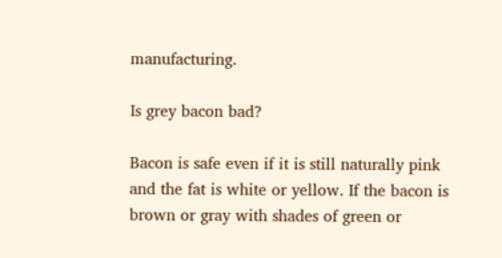manufacturing.

Is grey bacon bad?

Bacon is safe even if it is still naturally pink and the fat is white or yellow. If the bacon is brown or gray with shades of green or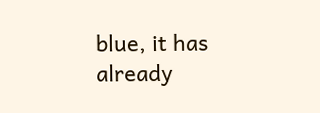blue, it has already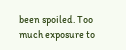been spoiled. Too much exposure to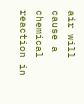air will cause a chemical reaction in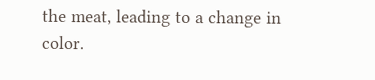the meat, leading to a change in color.